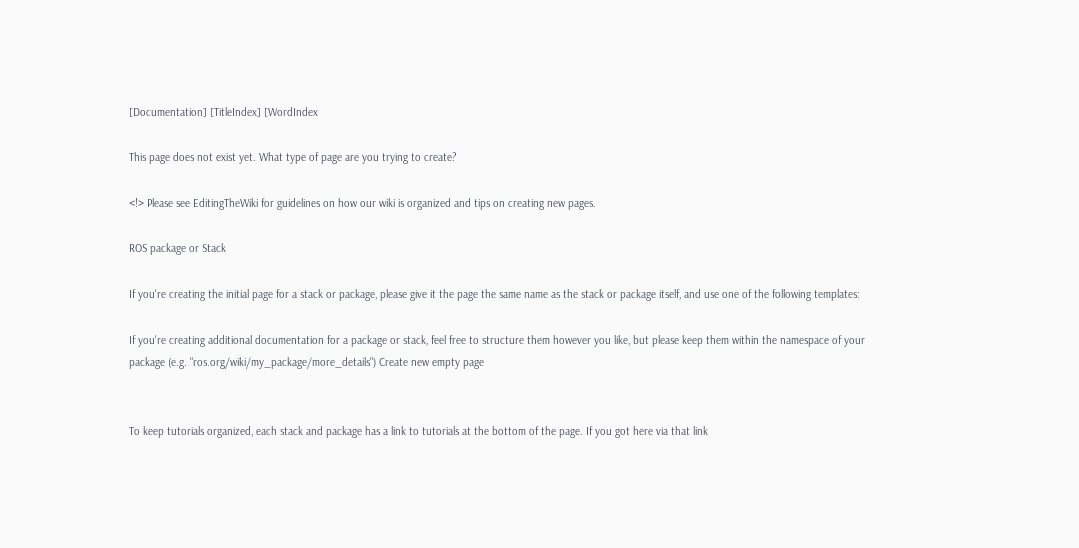[Documentation] [TitleIndex] [WordIndex

This page does not exist yet. What type of page are you trying to create?

<!> Please see EditingTheWiki for guidelines on how our wiki is organized and tips on creating new pages.

ROS package or Stack

If you're creating the initial page for a stack or package, please give it the page the same name as the stack or package itself, and use one of the following templates:

If you're creating additional documentation for a package or stack, feel free to structure them however you like, but please keep them within the namespace of your package (e.g. "ros.org/wiki/my_package/more_details") Create new empty page


To keep tutorials organized, each stack and package has a link to tutorials at the bottom of the page. If you got here via that link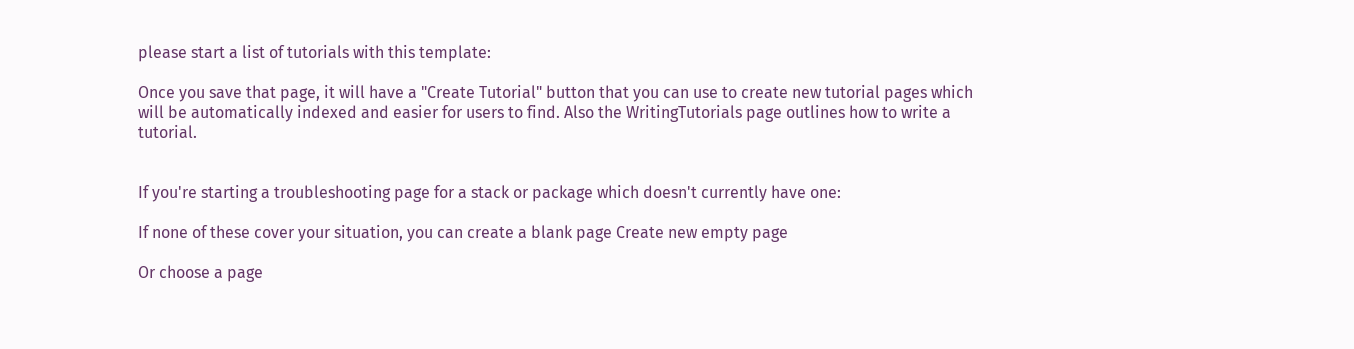please start a list of tutorials with this template:

Once you save that page, it will have a "Create Tutorial" button that you can use to create new tutorial pages which will be automatically indexed and easier for users to find. Also the WritingTutorials page outlines how to write a tutorial.


If you're starting a troubleshooting page for a stack or package which doesn't currently have one:

If none of these cover your situation, you can create a blank page Create new empty page

Or choose a page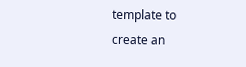template to create an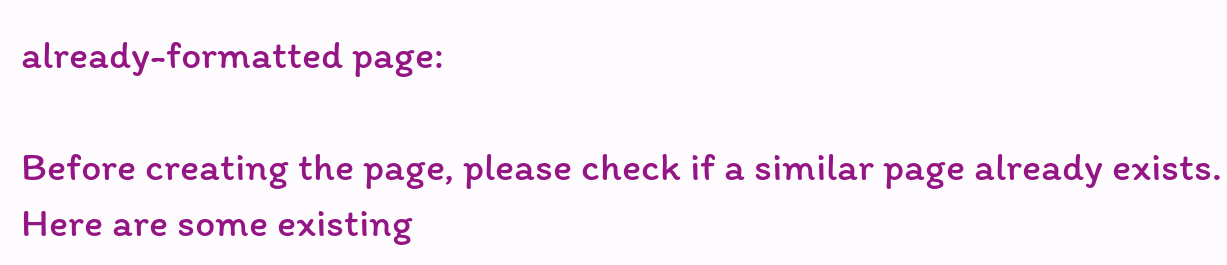already-formatted page:

Before creating the page, please check if a similar page already exists. Here are some existing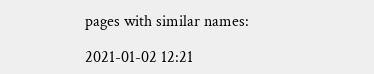pages with similar names:

2021-01-02 12:21